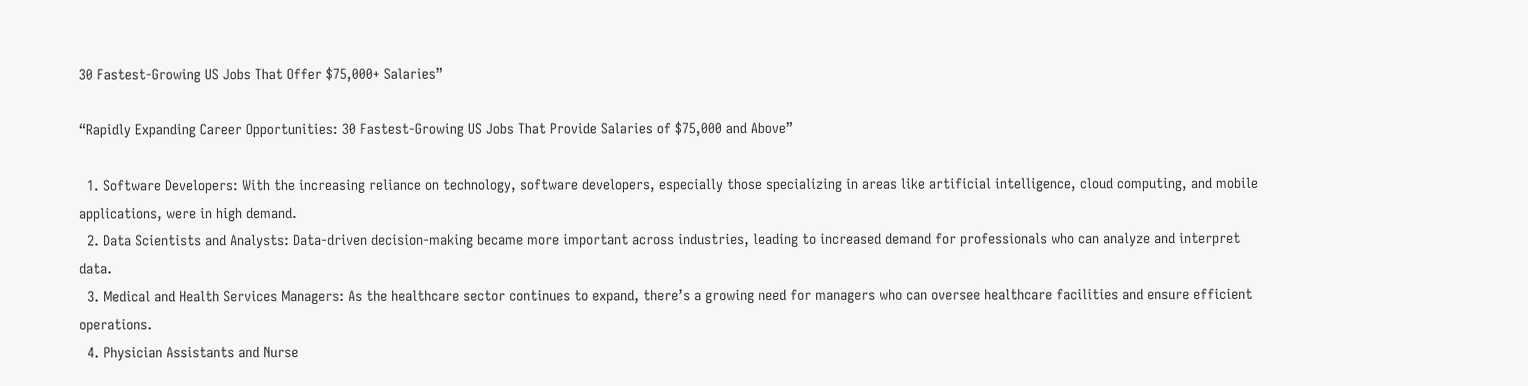30 Fastest-Growing US Jobs That Offer $75,000+ Salaries”

“Rapidly Expanding Career Opportunities: 30 Fastest-Growing US Jobs That Provide Salaries of $75,000 and Above”

  1. Software Developers: With the increasing reliance on technology, software developers, especially those specializing in areas like artificial intelligence, cloud computing, and mobile applications, were in high demand.
  2. Data Scientists and Analysts: Data-driven decision-making became more important across industries, leading to increased demand for professionals who can analyze and interpret data.
  3. Medical and Health Services Managers: As the healthcare sector continues to expand, there’s a growing need for managers who can oversee healthcare facilities and ensure efficient operations.
  4. Physician Assistants and Nurse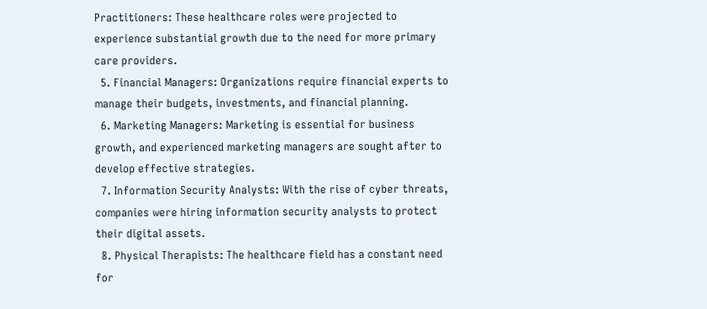Practitioners: These healthcare roles were projected to experience substantial growth due to the need for more primary care providers.
  5. Financial Managers: Organizations require financial experts to manage their budgets, investments, and financial planning.
  6. Marketing Managers: Marketing is essential for business growth, and experienced marketing managers are sought after to develop effective strategies.
  7. Information Security Analysts: With the rise of cyber threats, companies were hiring information security analysts to protect their digital assets.
  8. Physical Therapists: The healthcare field has a constant need for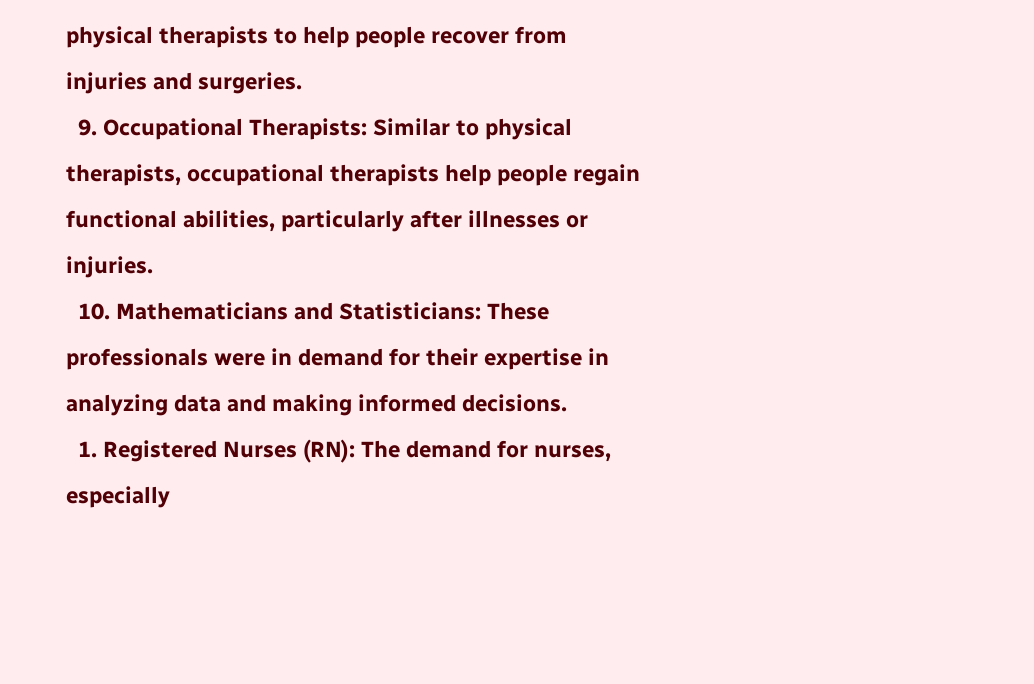physical therapists to help people recover from injuries and surgeries.
  9. Occupational Therapists: Similar to physical therapists, occupational therapists help people regain functional abilities, particularly after illnesses or injuries.
  10. Mathematicians and Statisticians: These professionals were in demand for their expertise in analyzing data and making informed decisions.
  1. Registered Nurses (RN): The demand for nurses, especially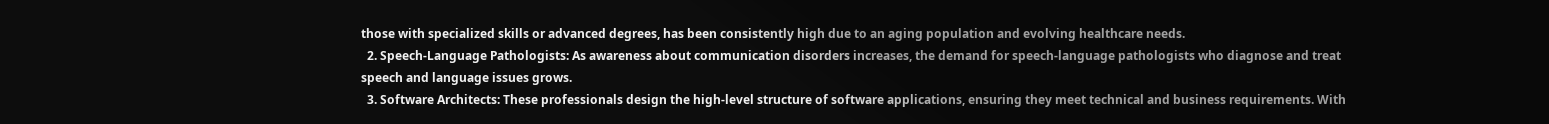those with specialized skills or advanced degrees, has been consistently high due to an aging population and evolving healthcare needs.
  2. Speech-Language Pathologists: As awareness about communication disorders increases, the demand for speech-language pathologists who diagnose and treat speech and language issues grows.
  3. Software Architects: These professionals design the high-level structure of software applications, ensuring they meet technical and business requirements. With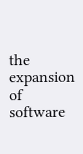the expansion of software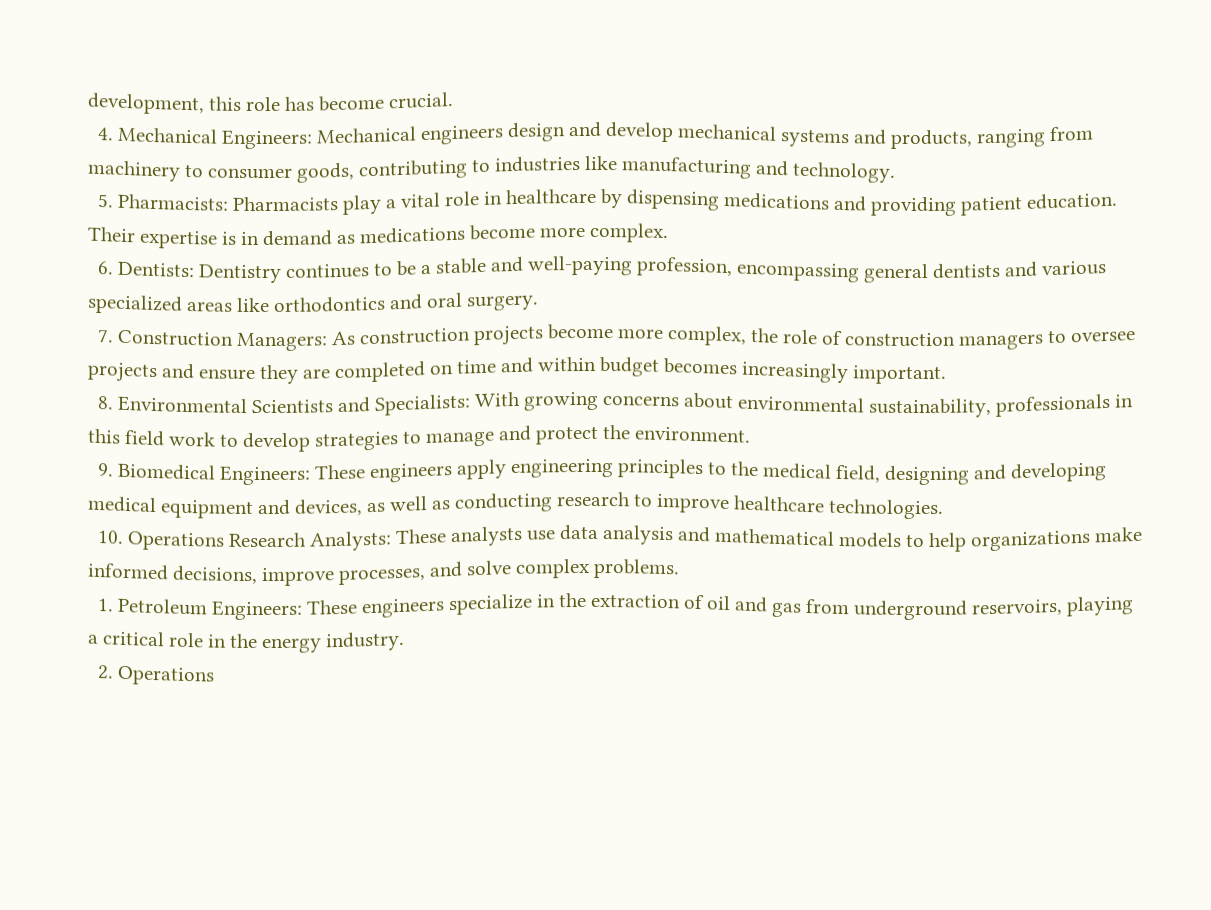development, this role has become crucial.
  4. Mechanical Engineers: Mechanical engineers design and develop mechanical systems and products, ranging from machinery to consumer goods, contributing to industries like manufacturing and technology.
  5. Pharmacists: Pharmacists play a vital role in healthcare by dispensing medications and providing patient education. Their expertise is in demand as medications become more complex.
  6. Dentists: Dentistry continues to be a stable and well-paying profession, encompassing general dentists and various specialized areas like orthodontics and oral surgery.
  7. Construction Managers: As construction projects become more complex, the role of construction managers to oversee projects and ensure they are completed on time and within budget becomes increasingly important.
  8. Environmental Scientists and Specialists: With growing concerns about environmental sustainability, professionals in this field work to develop strategies to manage and protect the environment.
  9. Biomedical Engineers: These engineers apply engineering principles to the medical field, designing and developing medical equipment and devices, as well as conducting research to improve healthcare technologies.
  10. Operations Research Analysts: These analysts use data analysis and mathematical models to help organizations make informed decisions, improve processes, and solve complex problems.
  1. Petroleum Engineers: These engineers specialize in the extraction of oil and gas from underground reservoirs, playing a critical role in the energy industry.
  2. Operations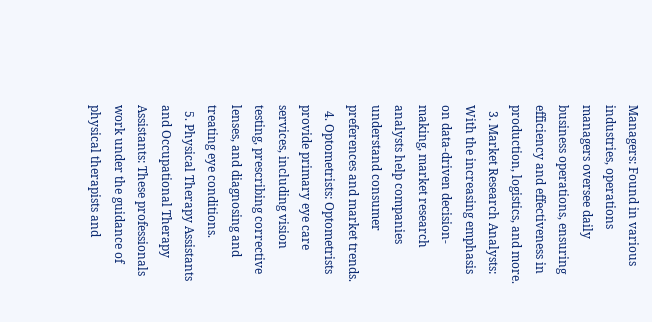Managers: Found in various industries, operations managers oversee daily business operations, ensuring efficiency and effectiveness in production, logistics, and more.
  3. Market Research Analysts: With the increasing emphasis on data-driven decision-making, market research analysts help companies understand consumer preferences and market trends.
  4. Optometrists: Optometrists provide primary eye care services, including vision testing, prescribing corrective lenses, and diagnosing and treating eye conditions.
  5. Physical Therapy Assistants and Occupational Therapy Assistants: These professionals work under the guidance of physical therapists and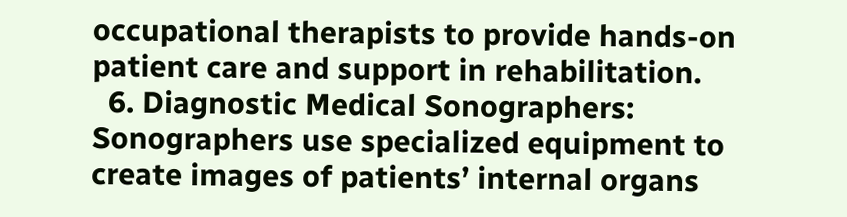occupational therapists to provide hands-on patient care and support in rehabilitation.
  6. Diagnostic Medical Sonographers: Sonographers use specialized equipment to create images of patients’ internal organs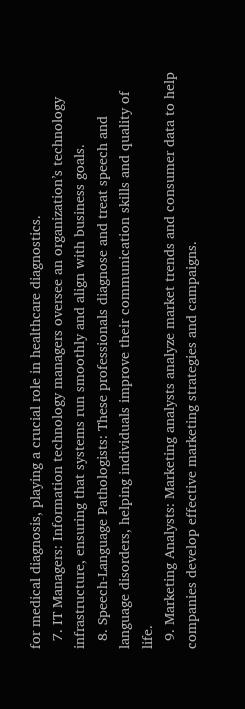for medical diagnosis, playing a crucial role in healthcare diagnostics.
  7. IT Managers: Information technology managers oversee an organization’s technology infrastructure, ensuring that systems run smoothly and align with business goals.
  8. Speech-Language Pathologists: These professionals diagnose and treat speech and language disorders, helping individuals improve their communication skills and quality of life.
  9. Marketing Analysts: Marketing analysts analyze market trends and consumer data to help companies develop effective marketing strategies and campaigns.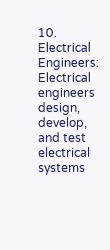10. Electrical Engineers: Electrical engineers design, develop, and test electrical systems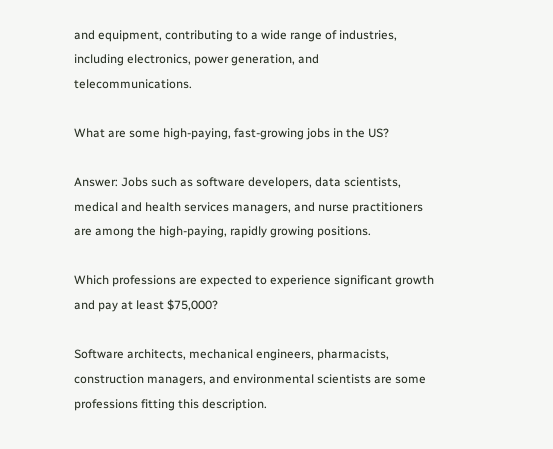and equipment, contributing to a wide range of industries, including electronics, power generation, and telecommunications.

What are some high-paying, fast-growing jobs in the US?

Answer: Jobs such as software developers, data scientists, medical and health services managers, and nurse practitioners are among the high-paying, rapidly growing positions.

Which professions are expected to experience significant growth and pay at least $75,000?

Software architects, mechanical engineers, pharmacists, construction managers, and environmental scientists are some professions fitting this description.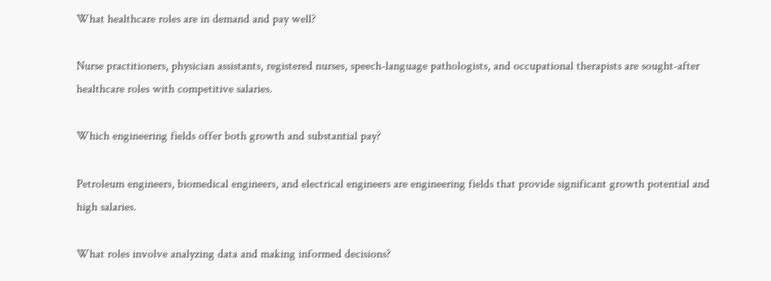What healthcare roles are in demand and pay well?

Nurse practitioners, physician assistants, registered nurses, speech-language pathologists, and occupational therapists are sought-after healthcare roles with competitive salaries.

Which engineering fields offer both growth and substantial pay?

Petroleum engineers, biomedical engineers, and electrical engineers are engineering fields that provide significant growth potential and high salaries.

What roles involve analyzing data and making informed decisions?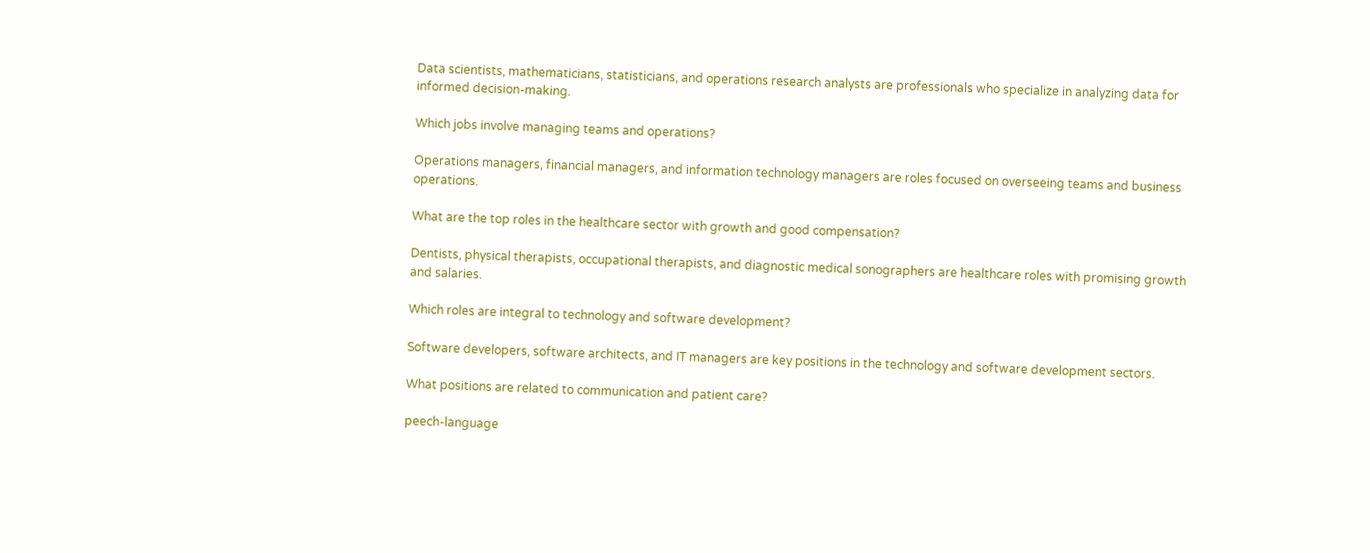Data scientists, mathematicians, statisticians, and operations research analysts are professionals who specialize in analyzing data for informed decision-making.

Which jobs involve managing teams and operations?

Operations managers, financial managers, and information technology managers are roles focused on overseeing teams and business operations.

What are the top roles in the healthcare sector with growth and good compensation?

Dentists, physical therapists, occupational therapists, and diagnostic medical sonographers are healthcare roles with promising growth and salaries.

Which roles are integral to technology and software development?

Software developers, software architects, and IT managers are key positions in the technology and software development sectors.

What positions are related to communication and patient care?

peech-language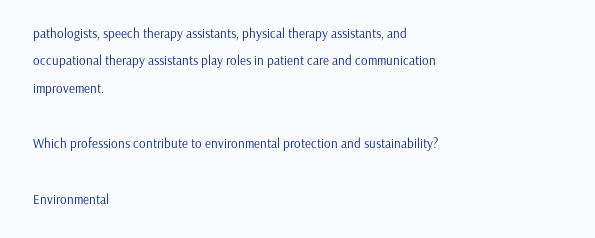pathologists, speech therapy assistants, physical therapy assistants, and occupational therapy assistants play roles in patient care and communication improvement.

Which professions contribute to environmental protection and sustainability?

Environmental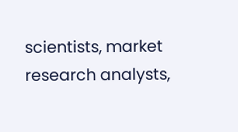scientists, market research analysts,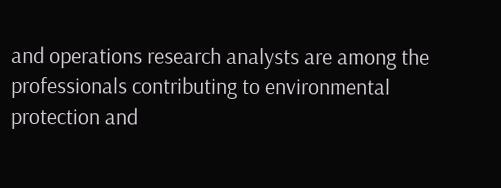and operations research analysts are among the professionals contributing to environmental protection and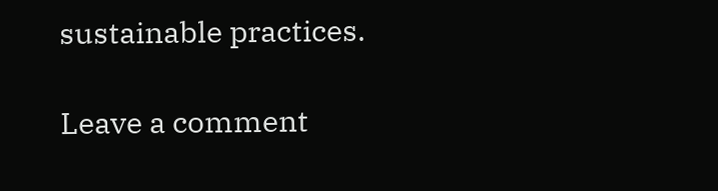sustainable practices.

Leave a comment